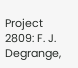Project 2809: F. J. Degrange,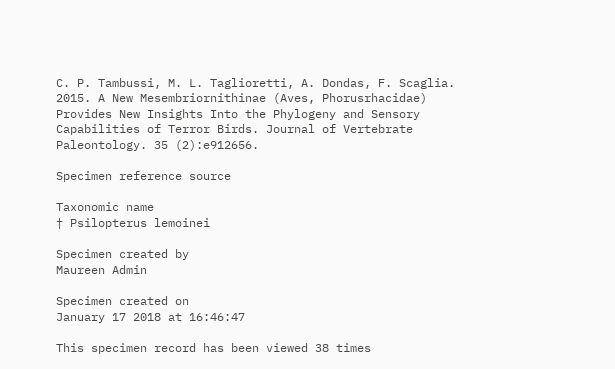C. P. Tambussi, M. L. Taglioretti, A. Dondas, F. Scaglia. 2015. A New Mesembriornithinae (Aves, Phorusrhacidae) Provides New Insights Into the Phylogeny and Sensory Capabilities of Terror Birds. Journal of Vertebrate Paleontology. 35 (2):e912656.

Specimen reference source

Taxonomic name
† Psilopterus lemoinei

Specimen created by
Maureen Admin

Specimen created on
January 17 2018 at 16:46:47

This specimen record has been viewed 38 times